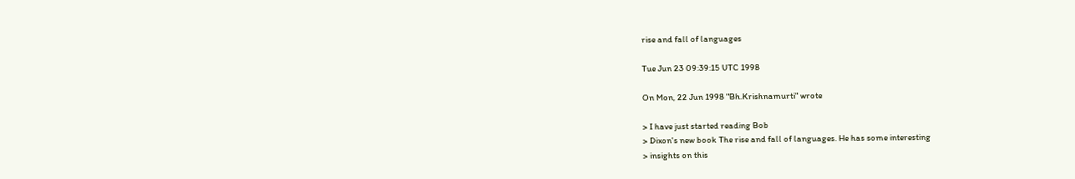rise and fall of languages

Tue Jun 23 09:39:15 UTC 1998

On Mon, 22 Jun 1998 "Bh.Krishnamurti" wrote

> I have just started reading Bob
> Dixon's new book The rise and fall of languages. He has some interesting
> insights on this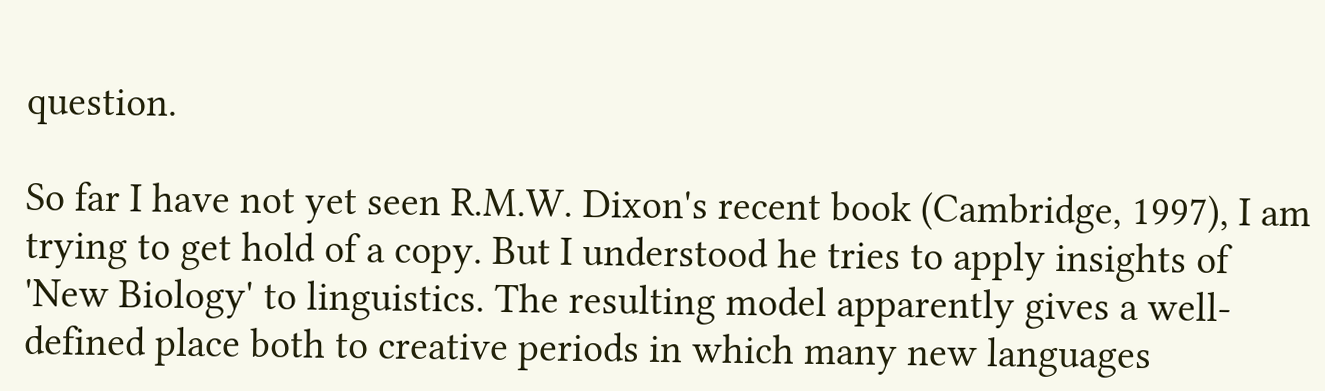question.

So far I have not yet seen R.M.W. Dixon's recent book (Cambridge, 1997), I am
trying to get hold of a copy. But I understood he tries to apply insights of
'New Biology' to linguistics. The resulting model apparently gives a well-
defined place both to creative periods in which many new languages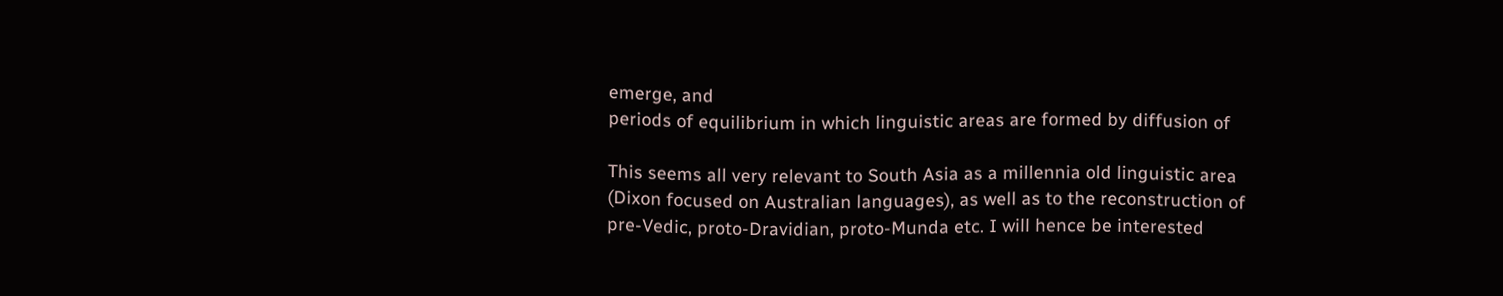emerge, and
periods of equilibrium in which linguistic areas are formed by diffusion of

This seems all very relevant to South Asia as a millennia old linguistic area
(Dixon focused on Australian languages), as well as to the reconstruction of
pre-Vedic, proto-Dravidian, proto-Munda etc. I will hence be interested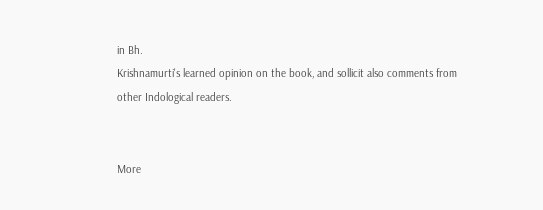in Bh.
Krishnamurti's learned opinion on the book, and sollicit also comments from
other Indological readers.


More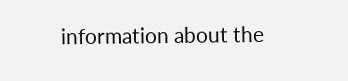information about the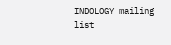INDOLOGY mailing list